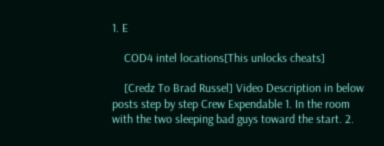1. E

    COD4 intel locations[This unlocks cheats]

    [Credz To Brad Russel] Video Description in below posts step by step Crew Expendable 1. In the room with the two sleeping bad guys toward the start. 2.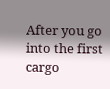After you go into the first cargo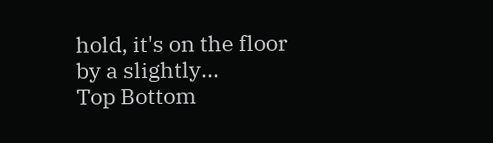hold, it's on the floor by a slightly...
Top Bottom